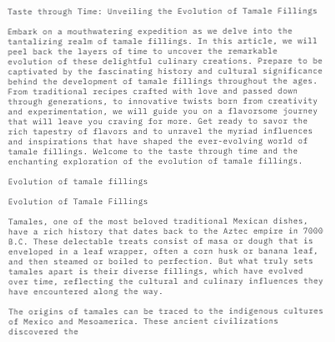Taste through Time: Unveiling the Evolution of Tamale Fillings

Embark on a mouthwatering expedition as we delve into the tantalizing realm of tamale fillings. In this article, we will peel back the layers of time to uncover the remarkable evolution of these delightful culinary creations. Prepare to be captivated by the fascinating history and cultural significance behind the development of tamale fillings throughout the ages. From traditional recipes crafted with love and passed down through generations, to innovative twists born from creativity and experimentation, we will guide you on a flavorsome journey that will leave you craving for more. Get ready to savor the rich tapestry of flavors and to unravel the myriad influences and inspirations that have shaped the ever-evolving world of tamale fillings. Welcome to the taste through time and the enchanting exploration of the evolution of tamale fillings.

Evolution of tamale fillings

Evolution of Tamale Fillings

Tamales, one of the most beloved traditional Mexican dishes, have a rich history that dates back to the Aztec empire in 7000 B.C. These delectable treats consist of masa or dough that is enveloped in a leaf wrapper, often a corn husk or banana leaf, and then steamed or boiled to perfection. But what truly sets tamales apart is their diverse fillings, which have evolved over time, reflecting the cultural and culinary influences they have encountered along the way.

The origins of tamales can be traced to the indigenous cultures of Mexico and Mesoamerica. These ancient civilizations discovered the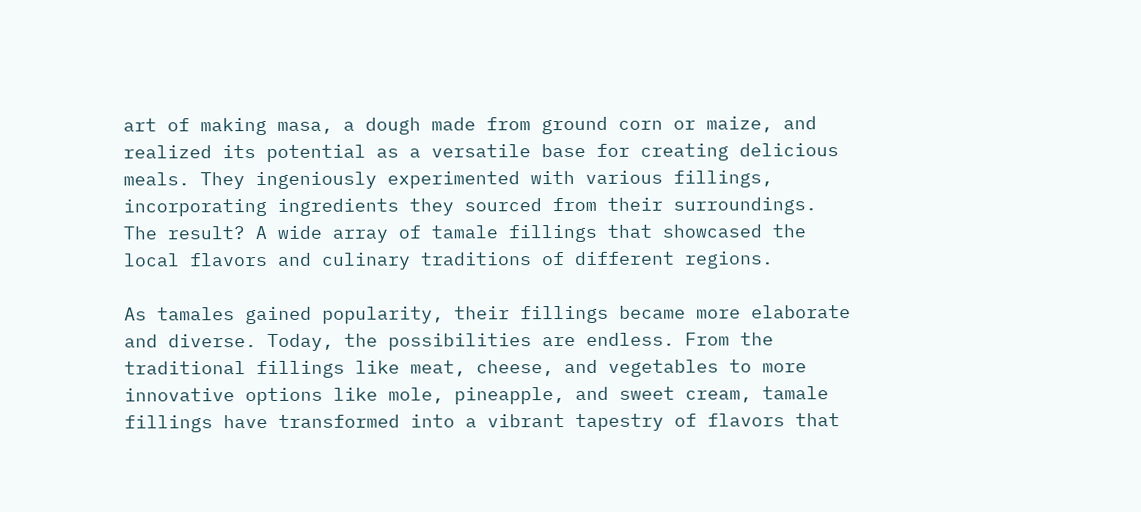art of making masa, a dough made from ground corn or maize, and realized its potential as a versatile base for creating delicious meals. They ingeniously experimented with various fillings, incorporating ingredients they sourced from their surroundings. The result? A wide array of tamale fillings that showcased the local flavors and culinary traditions of different regions.

As tamales gained popularity, their fillings became more elaborate and diverse. Today, the possibilities are endless. From the traditional fillings like meat, cheese, and vegetables to more innovative options like mole, pineapple, and sweet cream, tamale fillings have transformed into a vibrant tapestry of flavors that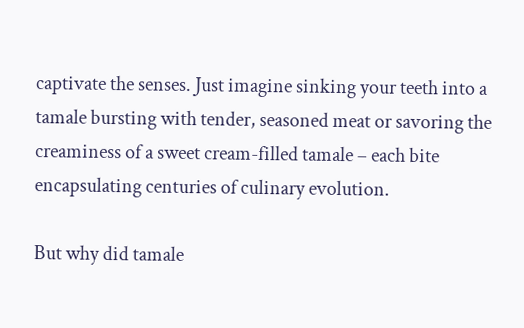captivate the senses. Just imagine sinking your teeth into a tamale bursting with tender, seasoned meat or savoring the creaminess of a sweet cream-filled tamale – each bite encapsulating centuries of culinary evolution.

But why did tamale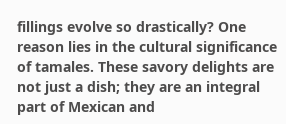fillings evolve so drastically? One reason lies in the cultural significance of tamales. These savory delights are not just a dish; they are an integral part of Mexican and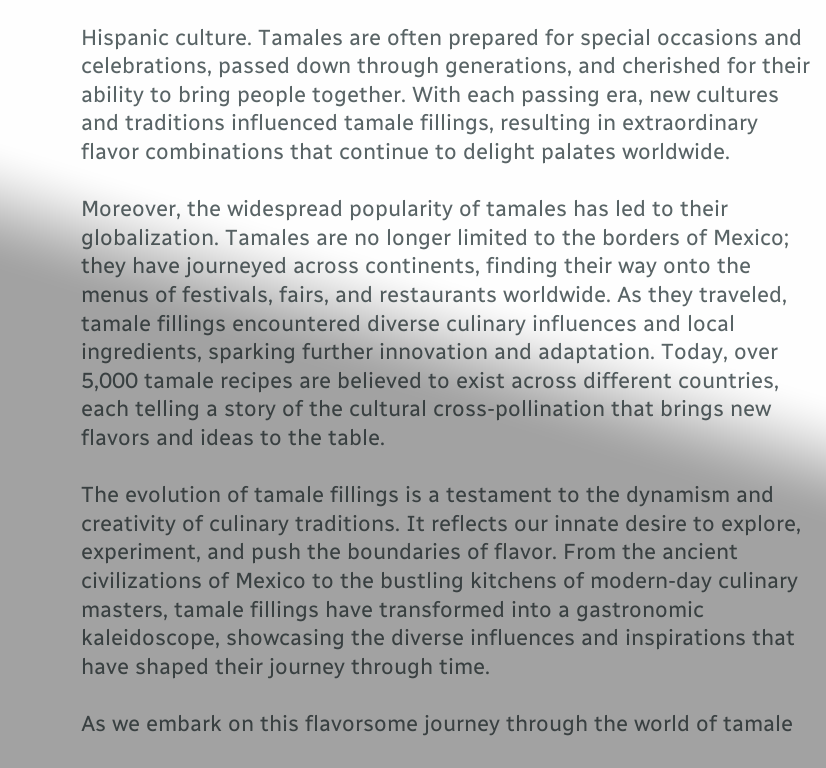Hispanic culture. Tamales are often prepared for special occasions and celebrations, passed down through generations, and cherished for their ability to bring people together. With each passing era, new cultures and traditions influenced tamale fillings, resulting in extraordinary flavor combinations that continue to delight palates worldwide.

Moreover, the widespread popularity of tamales has led to their globalization. Tamales are no longer limited to the borders of Mexico; they have journeyed across continents, finding their way onto the menus of festivals, fairs, and restaurants worldwide. As they traveled, tamale fillings encountered diverse culinary influences and local ingredients, sparking further innovation and adaptation. Today, over 5,000 tamale recipes are believed to exist across different countries, each telling a story of the cultural cross-pollination that brings new flavors and ideas to the table.

The evolution of tamale fillings is a testament to the dynamism and creativity of culinary traditions. It reflects our innate desire to explore, experiment, and push the boundaries of flavor. From the ancient civilizations of Mexico to the bustling kitchens of modern-day culinary masters, tamale fillings have transformed into a gastronomic kaleidoscope, showcasing the diverse influences and inspirations that have shaped their journey through time.

As we embark on this flavorsome journey through the world of tamale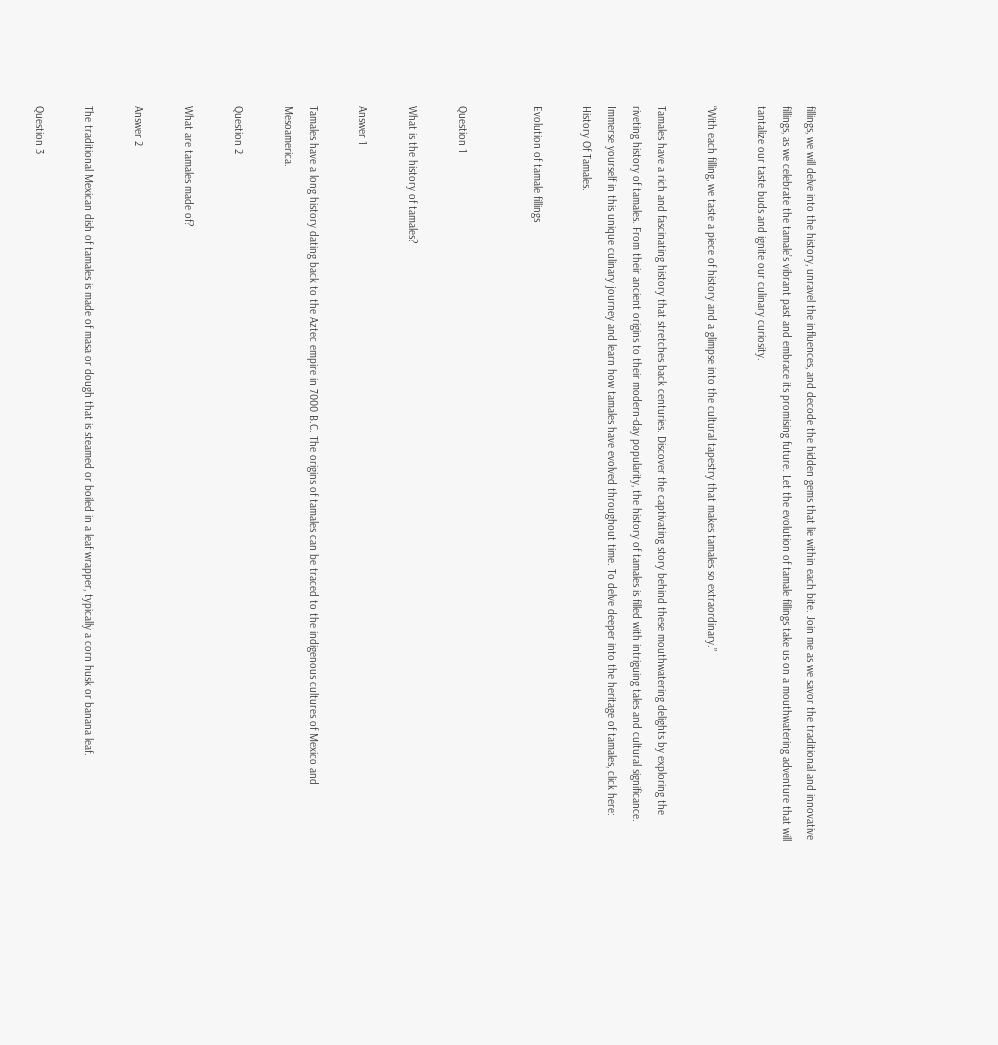fillings, we will delve into the history, unravel the influences, and decode the hidden gems that lie within each bite. Join me as we savor the traditional and innovative fillings, as we celebrate the tamale’s vibrant past and embrace its promising future. Let the evolution of tamale fillings take us on a mouthwatering adventure that will tantalize our taste buds and ignite our culinary curiosity.

“With each filling, we taste a piece of history and a glimpse into the cultural tapestry that makes tamales so extraordinary.”

Tamales have a rich and fascinating history that stretches back centuries. Discover the captivating story behind these mouthwatering delights by exploring the riveting history of tamales. From their ancient origins to their modern-day popularity, the history of tamales is filled with intriguing tales and cultural significance. Immerse yourself in this unique culinary journey and learn how tamales have evolved throughout time. To delve deeper into the heritage of tamales, click here: History Of Tamales.

Evolution of tamale fillings


Question 1

What is the history of tamales?

Answer 1

Tamales have a long history dating back to the Aztec empire in 7000 B.C. The origins of tamales can be traced to the indigenous cultures of Mexico and Mesoamerica.

Question 2

What are tamales made of?

Answer 2

The traditional Mexican dish of tamales is made of masa or dough that is steamed or boiled in a leaf wrapper, typically a corn husk or banana leaf.

Question 3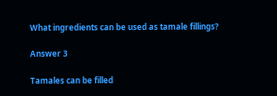What ingredients can be used as tamale fillings?

Answer 3

Tamales can be filled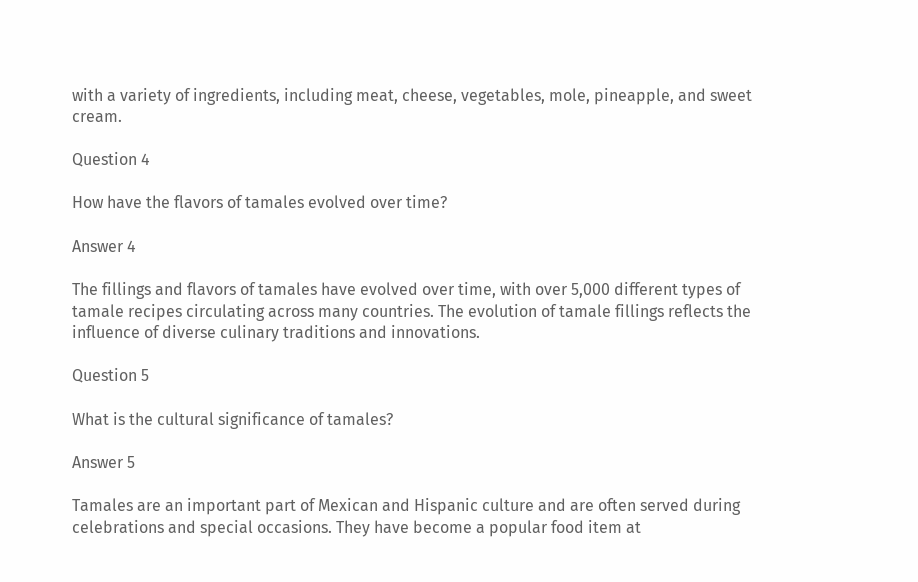with a variety of ingredients, including meat, cheese, vegetables, mole, pineapple, and sweet cream.

Question 4

How have the flavors of tamales evolved over time?

Answer 4

The fillings and flavors of tamales have evolved over time, with over 5,000 different types of tamale recipes circulating across many countries. The evolution of tamale fillings reflects the influence of diverse culinary traditions and innovations.

Question 5

What is the cultural significance of tamales?

Answer 5

Tamales are an important part of Mexican and Hispanic culture and are often served during celebrations and special occasions. They have become a popular food item at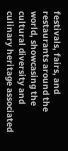festivals, fairs, and restaurants around the world, showcasing the cultural diversity and culinary heritage associated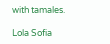with tamales.

Lola Sofia